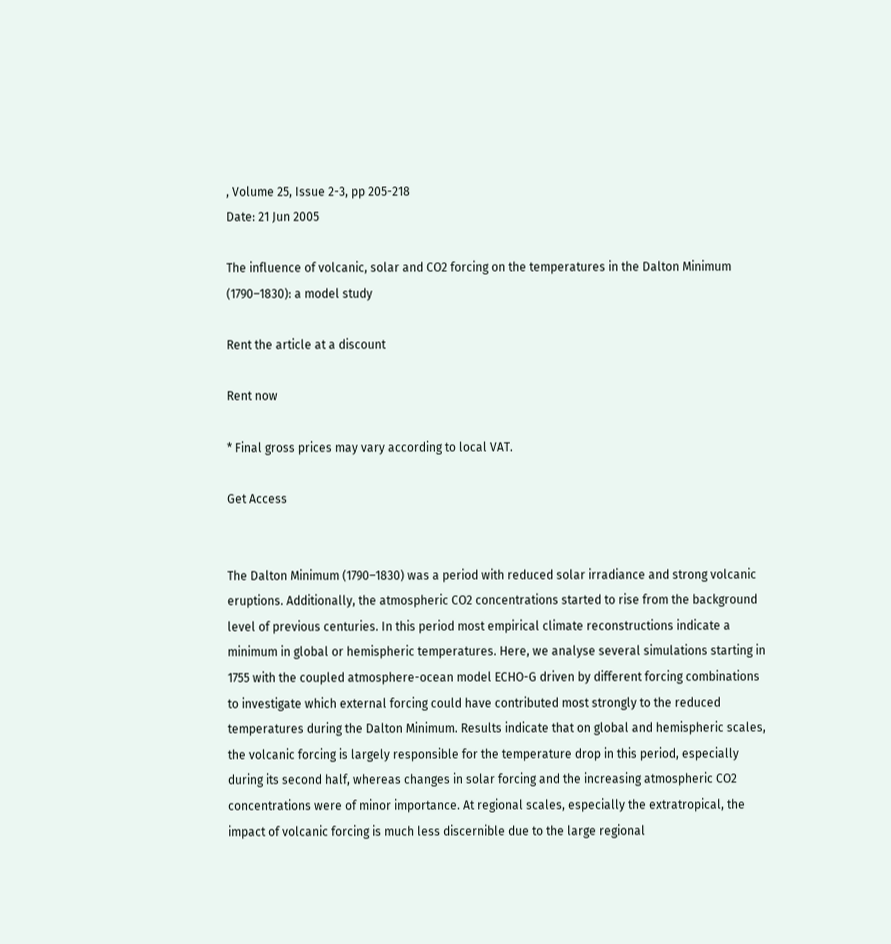, Volume 25, Issue 2-3, pp 205-218
Date: 21 Jun 2005

The influence of volcanic, solar and CO2 forcing on the temperatures in the Dalton Minimum (1790–1830): a model study

Rent the article at a discount

Rent now

* Final gross prices may vary according to local VAT.

Get Access


The Dalton Minimum (1790–1830) was a period with reduced solar irradiance and strong volcanic eruptions. Additionally, the atmospheric CO2 concentrations started to rise from the background level of previous centuries. In this period most empirical climate reconstructions indicate a minimum in global or hemispheric temperatures. Here, we analyse several simulations starting in 1755 with the coupled atmosphere-ocean model ECHO-G driven by different forcing combinations to investigate which external forcing could have contributed most strongly to the reduced temperatures during the Dalton Minimum. Results indicate that on global and hemispheric scales, the volcanic forcing is largely responsible for the temperature drop in this period, especially during its second half, whereas changes in solar forcing and the increasing atmospheric CO2 concentrations were of minor importance. At regional scales, especially the extratropical, the impact of volcanic forcing is much less discernible due to the large regional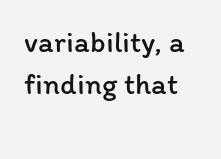variability, a finding that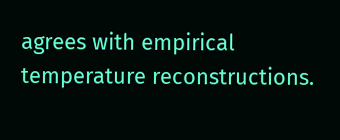agrees with empirical temperature reconstructions.